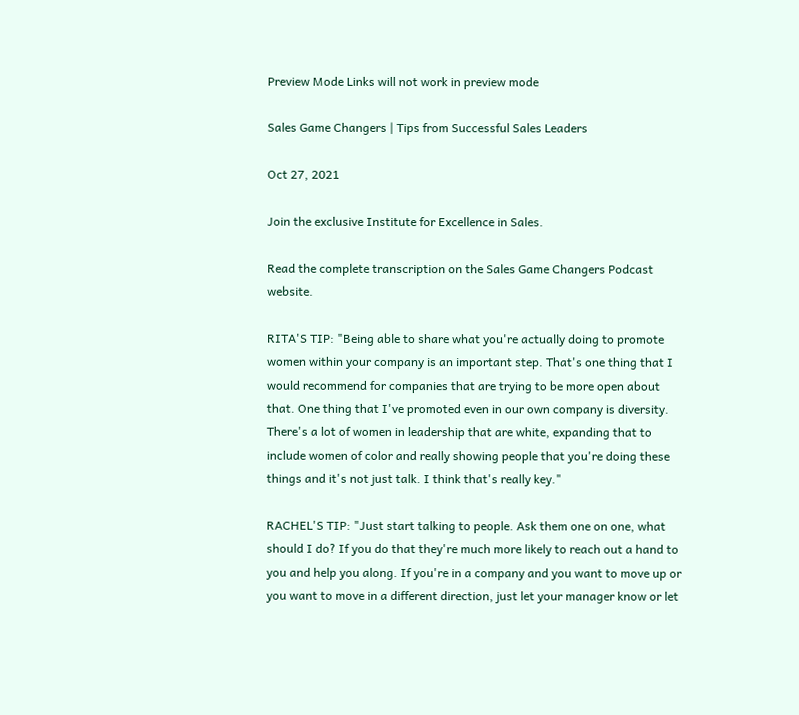Preview Mode Links will not work in preview mode

Sales Game Changers | Tips from Successful Sales Leaders

Oct 27, 2021

Join the exclusive Institute for Excellence in Sales.

Read the complete transcription on the Sales Game Changers Podcast website.

RITA'S TIP: "Being able to share what you're actually doing to promote women within your company is an important step. That's one thing that I would recommend for companies that are trying to be more open about that. One thing that I've promoted even in our own company is diversity. There's a lot of women in leadership that are white, expanding that to include women of color and really showing people that you're doing these things and it's not just talk. I think that's really key."

RACHEL'S TIP: "Just start talking to people. Ask them one on one, what should I do? If you do that they're much more likely to reach out a hand to you and help you along. If you're in a company and you want to move up or you want to move in a different direction, just let your manager know or let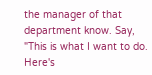the manager of that department know. Say, "This is what I want to do. Here's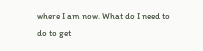where I am now. What do I need to do to get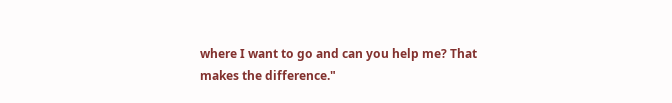where I want to go and can you help me? That makes the difference."